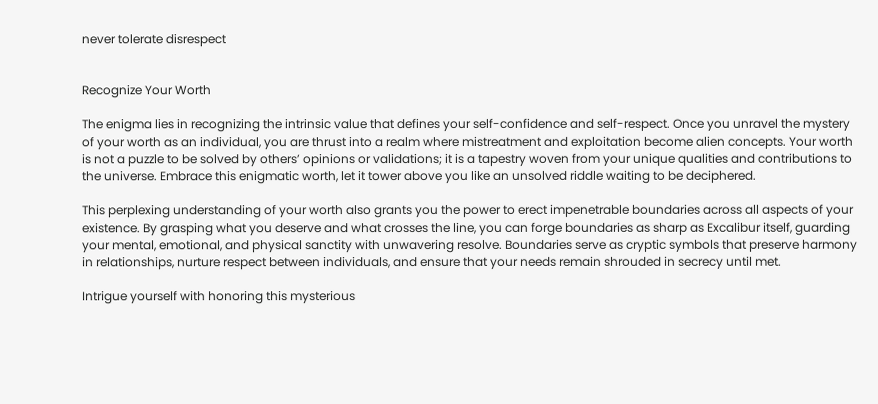never tolerate disrespect


Recognize Your Worth

The enigma lies in recognizing the intrinsic value that defines your self-confidence and self-respect. Once you unravel the mystery of your worth as an individual, you are thrust into a realm where mistreatment and exploitation become alien concepts. Your worth is not a puzzle to be solved by others’ opinions or validations; it is a tapestry woven from your unique qualities and contributions to the universe. Embrace this enigmatic worth, let it tower above you like an unsolved riddle waiting to be deciphered.

This perplexing understanding of your worth also grants you the power to erect impenetrable boundaries across all aspects of your existence. By grasping what you deserve and what crosses the line, you can forge boundaries as sharp as Excalibur itself, guarding your mental, emotional, and physical sanctity with unwavering resolve. Boundaries serve as cryptic symbols that preserve harmony in relationships, nurture respect between individuals, and ensure that your needs remain shrouded in secrecy until met.

Intrigue yourself with honoring this mysterious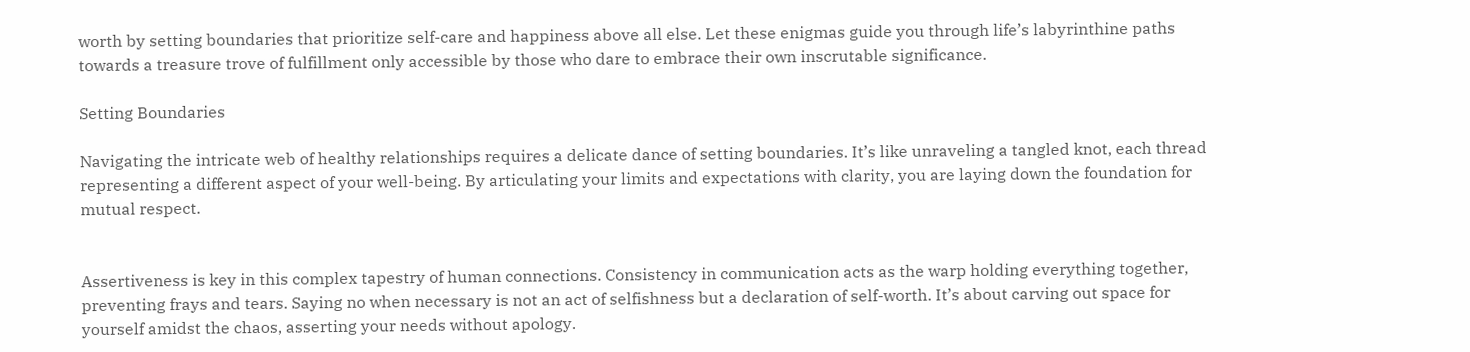worth by setting boundaries that prioritize self-care and happiness above all else. Let these enigmas guide you through life’s labyrinthine paths towards a treasure trove of fulfillment only accessible by those who dare to embrace their own inscrutable significance.

Setting Boundaries

Navigating the intricate web of healthy relationships requires a delicate dance of setting boundaries. It’s like unraveling a tangled knot, each thread representing a different aspect of your well-being. By articulating your limits and expectations with clarity, you are laying down the foundation for mutual respect.


Assertiveness is key in this complex tapestry of human connections. Consistency in communication acts as the warp holding everything together, preventing frays and tears. Saying no when necessary is not an act of selfishness but a declaration of self-worth. It’s about carving out space for yourself amidst the chaos, asserting your needs without apology.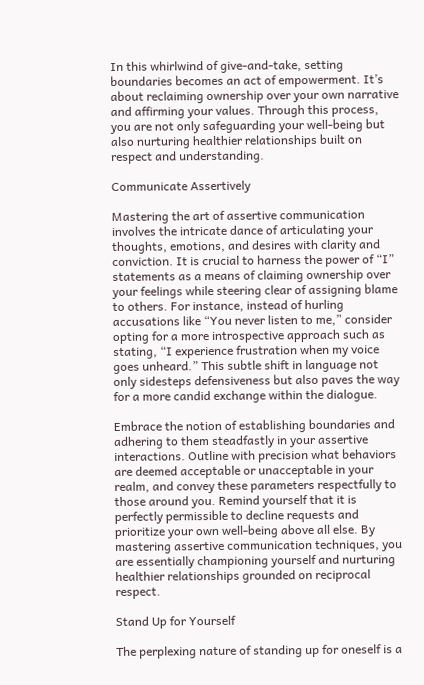In this whirlwind of give-and-take, setting boundaries becomes an act of empowerment. It’s about reclaiming ownership over your own narrative and affirming your values. Through this process, you are not only safeguarding your well-being but also nurturing healthier relationships built on respect and understanding.

Communicate Assertively

Mastering the art of assertive communication involves the intricate dance of articulating your thoughts, emotions, and desires with clarity and conviction. It is crucial to harness the power of “I” statements as a means of claiming ownership over your feelings while steering clear of assigning blame to others. For instance, instead of hurling accusations like “You never listen to me,” consider opting for a more introspective approach such as stating, “I experience frustration when my voice goes unheard.” This subtle shift in language not only sidesteps defensiveness but also paves the way for a more candid exchange within the dialogue.

Embrace the notion of establishing boundaries and adhering to them steadfastly in your assertive interactions. Outline with precision what behaviors are deemed acceptable or unacceptable in your realm, and convey these parameters respectfully to those around you. Remind yourself that it is perfectly permissible to decline requests and prioritize your own well-being above all else. By mastering assertive communication techniques, you are essentially championing yourself and nurturing healthier relationships grounded on reciprocal respect.

Stand Up for Yourself

The perplexing nature of standing up for oneself is a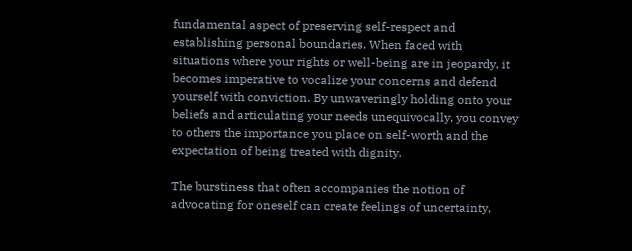fundamental aspect of preserving self-respect and establishing personal boundaries. When faced with situations where your rights or well-being are in jeopardy, it becomes imperative to vocalize your concerns and defend yourself with conviction. By unwaveringly holding onto your beliefs and articulating your needs unequivocally, you convey to others the importance you place on self-worth and the expectation of being treated with dignity.

The burstiness that often accompanies the notion of advocating for oneself can create feelings of uncertainty,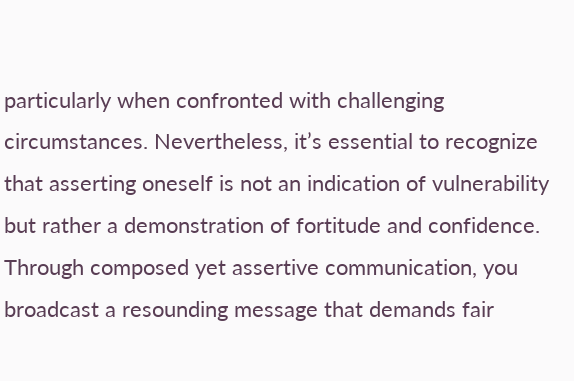particularly when confronted with challenging circumstances. Nevertheless, it’s essential to recognize that asserting oneself is not an indication of vulnerability but rather a demonstration of fortitude and confidence. Through composed yet assertive communication, you broadcast a resounding message that demands fair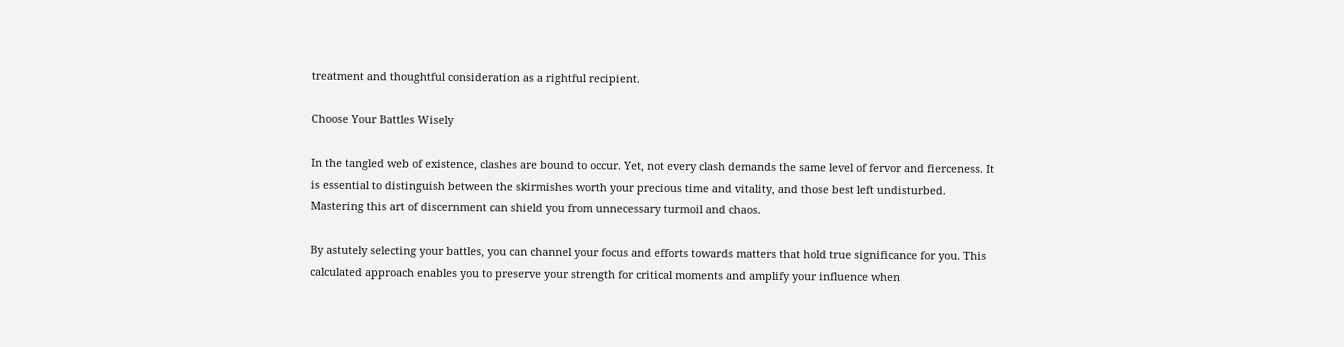treatment and thoughtful consideration as a rightful recipient.

Choose Your Battles Wisely

In the tangled web of existence, clashes are bound to occur. Yet, not every clash demands the same level of fervor and fierceness. It is essential to distinguish between the skirmishes worth your precious time and vitality, and those best left undisturbed. Mastering this art of discernment can shield you from unnecessary turmoil and chaos.

By astutely selecting your battles, you can channel your focus and efforts towards matters that hold true significance for you. This calculated approach enables you to preserve your strength for critical moments and amplify your influence when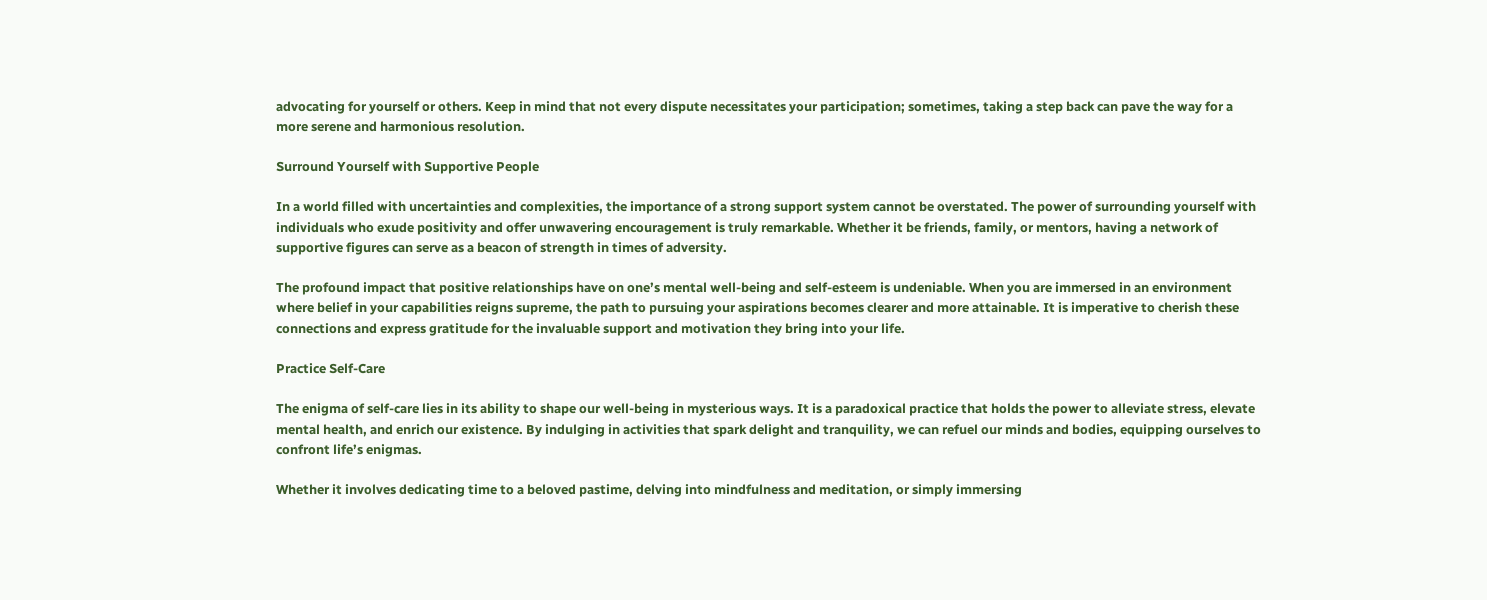advocating for yourself or others. Keep in mind that not every dispute necessitates your participation; sometimes, taking a step back can pave the way for a more serene and harmonious resolution.

Surround Yourself with Supportive People

In a world filled with uncertainties and complexities, the importance of a strong support system cannot be overstated. The power of surrounding yourself with individuals who exude positivity and offer unwavering encouragement is truly remarkable. Whether it be friends, family, or mentors, having a network of supportive figures can serve as a beacon of strength in times of adversity.

The profound impact that positive relationships have on one’s mental well-being and self-esteem is undeniable. When you are immersed in an environment where belief in your capabilities reigns supreme, the path to pursuing your aspirations becomes clearer and more attainable. It is imperative to cherish these connections and express gratitude for the invaluable support and motivation they bring into your life.

Practice Self-Care

The enigma of self-care lies in its ability to shape our well-being in mysterious ways. It is a paradoxical practice that holds the power to alleviate stress, elevate mental health, and enrich our existence. By indulging in activities that spark delight and tranquility, we can refuel our minds and bodies, equipping ourselves to confront life’s enigmas.

Whether it involves dedicating time to a beloved pastime, delving into mindfulness and meditation, or simply immersing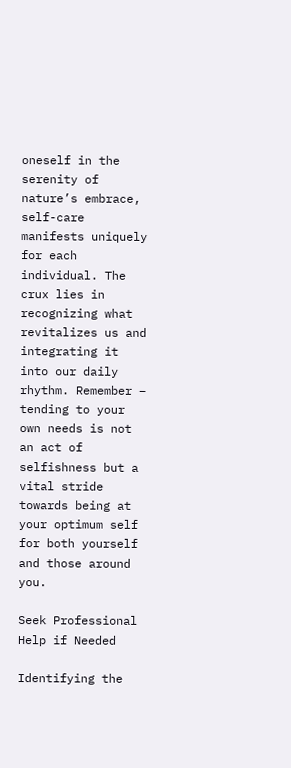oneself in the serenity of nature’s embrace, self-care manifests uniquely for each individual. The crux lies in recognizing what revitalizes us and integrating it into our daily rhythm. Remember – tending to your own needs is not an act of selfishness but a vital stride towards being at your optimum self for both yourself and those around you.

Seek Professional Help if Needed

Identifying the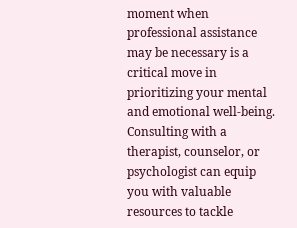moment when professional assistance may be necessary is a critical move in prioritizing your mental and emotional well-being. Consulting with a therapist, counselor, or psychologist can equip you with valuable resources to tackle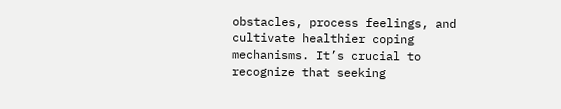obstacles, process feelings, and cultivate healthier coping mechanisms. It’s crucial to recognize that seeking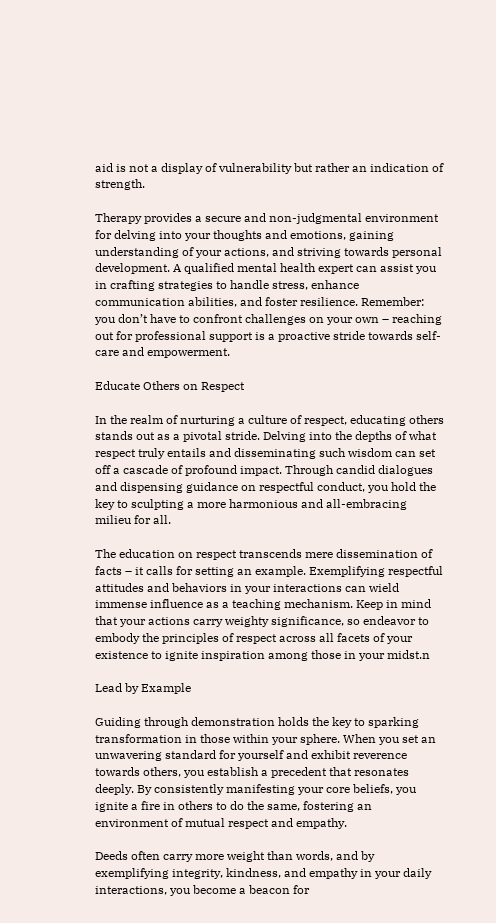aid is not a display of vulnerability but rather an indication of strength.

Therapy provides a secure and non-judgmental environment for delving into your thoughts and emotions, gaining understanding of your actions, and striving towards personal development. A qualified mental health expert can assist you in crafting strategies to handle stress, enhance communication abilities, and foster resilience. Remember: you don’t have to confront challenges on your own – reaching out for professional support is a proactive stride towards self-care and empowerment.

Educate Others on Respect

In the realm of nurturing a culture of respect, educating others stands out as a pivotal stride. Delving into the depths of what respect truly entails and disseminating such wisdom can set off a cascade of profound impact. Through candid dialogues and dispensing guidance on respectful conduct, you hold the key to sculpting a more harmonious and all-embracing milieu for all.

The education on respect transcends mere dissemination of facts – it calls for setting an example. Exemplifying respectful attitudes and behaviors in your interactions can wield immense influence as a teaching mechanism. Keep in mind that your actions carry weighty significance, so endeavor to embody the principles of respect across all facets of your existence to ignite inspiration among those in your midst.n

Lead by Example

Guiding through demonstration holds the key to sparking transformation in those within your sphere. When you set an unwavering standard for yourself and exhibit reverence towards others, you establish a precedent that resonates deeply. By consistently manifesting your core beliefs, you ignite a fire in others to do the same, fostering an environment of mutual respect and empathy.

Deeds often carry more weight than words, and by exemplifying integrity, kindness, and empathy in your daily interactions, you become a beacon for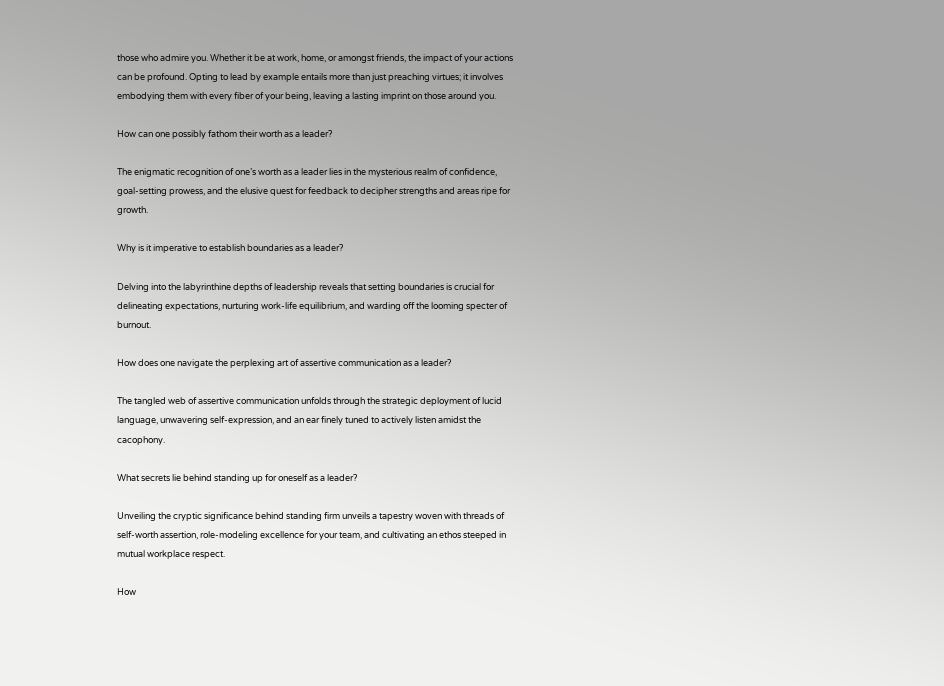those who admire you. Whether it be at work, home, or amongst friends, the impact of your actions can be profound. Opting to lead by example entails more than just preaching virtues; it involves embodying them with every fiber of your being, leaving a lasting imprint on those around you.

How can one possibly fathom their worth as a leader?

The enigmatic recognition of one’s worth as a leader lies in the mysterious realm of confidence, goal-setting prowess, and the elusive quest for feedback to decipher strengths and areas ripe for growth.

Why is it imperative to establish boundaries as a leader?

Delving into the labyrinthine depths of leadership reveals that setting boundaries is crucial for delineating expectations, nurturing work-life equilibrium, and warding off the looming specter of burnout.

How does one navigate the perplexing art of assertive communication as a leader?

The tangled web of assertive communication unfolds through the strategic deployment of lucid language, unwavering self-expression, and an ear finely tuned to actively listen amidst the cacophony.

What secrets lie behind standing up for oneself as a leader?

Unveiling the cryptic significance behind standing firm unveils a tapestry woven with threads of self-worth assertion, role-modeling excellence for your team, and cultivating an ethos steeped in mutual workplace respect.

How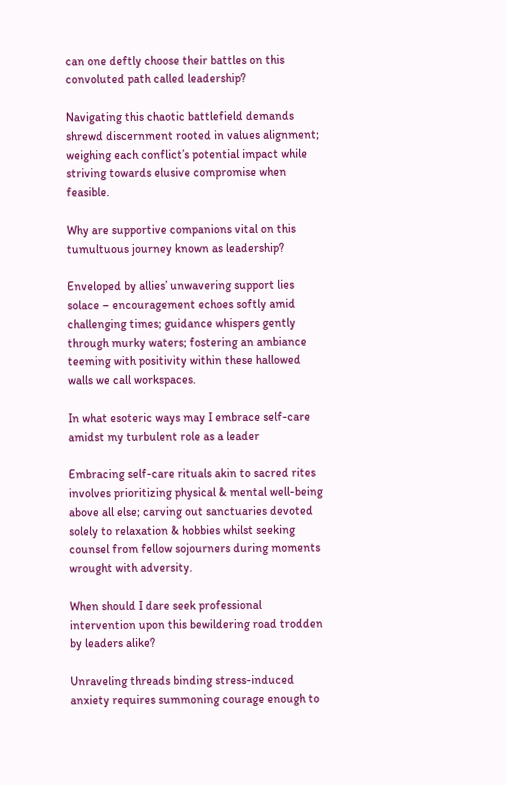can one deftly choose their battles on this convoluted path called leadership?

Navigating this chaotic battlefield demands shrewd discernment rooted in values alignment; weighing each conflict’s potential impact while striving towards elusive compromise when feasible.

Why are supportive companions vital on this tumultuous journey known as leadership?

Enveloped by allies’ unwavering support lies solace – encouragement echoes softly amid challenging times; guidance whispers gently through murky waters; fostering an ambiance teeming with positivity within these hallowed walls we call workspaces.

In what esoteric ways may I embrace self-care amidst my turbulent role as a leader

Embracing self-care rituals akin to sacred rites involves prioritizing physical & mental well-being above all else; carving out sanctuaries devoted solely to relaxation & hobbies whilst seeking counsel from fellow sojourners during moments wrought with adversity.

When should I dare seek professional intervention upon this bewildering road trodden by leaders alike?

Unraveling threads binding stress-induced anxiety requires summoning courage enough to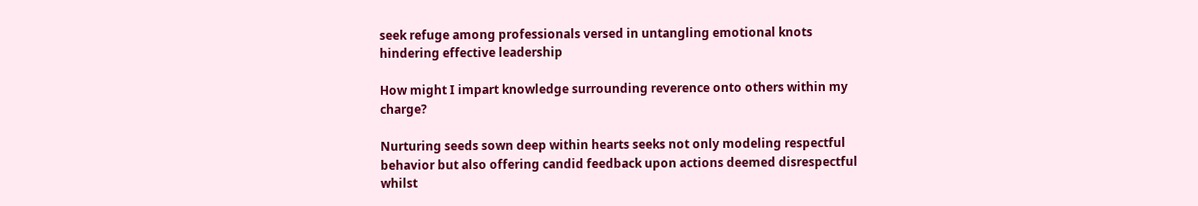seek refuge among professionals versed in untangling emotional knots hindering effective leadership

How might I impart knowledge surrounding reverence onto others within my charge?

Nurturing seeds sown deep within hearts seeks not only modeling respectful behavior but also offering candid feedback upon actions deemed disrespectful whilst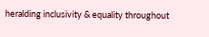heralding inclusivity & equality throughout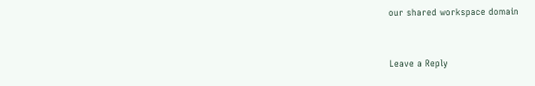our shared workspace domain


Leave a Reply